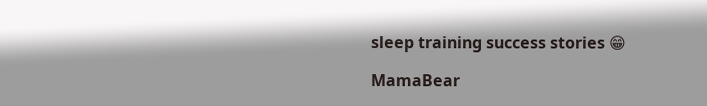sleep training success stories 😁

MamaBear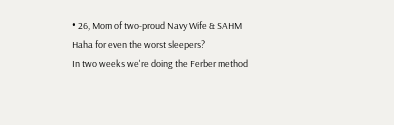• 26, Mom of two-proud Navy Wife & SAHM
Haha for even the worst sleepers?
In two weeks we're doing the Ferber method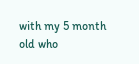with my 5 month old who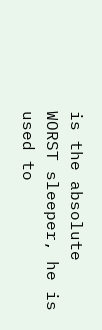is the absolute WORST sleeper, he is used to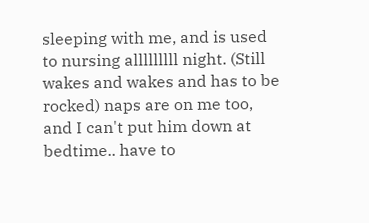sleeping with me, and is used to nursing alllllllll night. (Still wakes and wakes and has to be rocked) naps are on me too, and I can't put him down at bedtime.. have to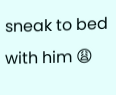sneak to bed with him 😩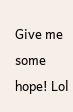Give me some hope! Lol